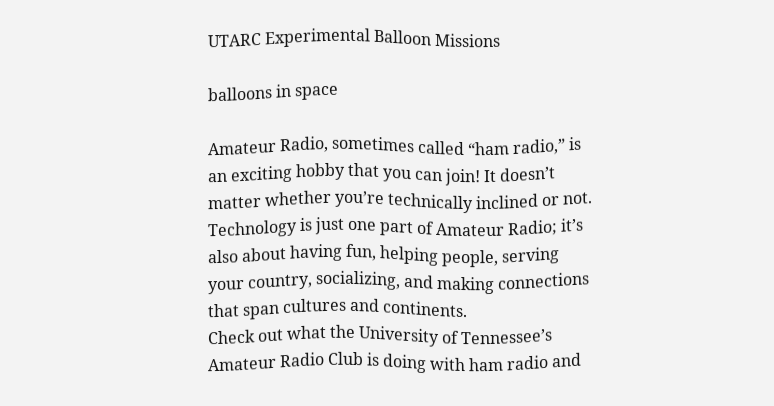UTARC Experimental Balloon Missions

balloons in space

Amateur Radio, sometimes called “ham radio,” is
an exciting hobby that you can join! It doesn’t
matter whether you’re technically inclined or not.
Technology is just one part of Amateur Radio; it’s
also about having fun, helping people, serving
your country, socializing, and making connections
that span cultures and continents.
Check out what the University of Tennessee’s
Amateur Radio Club is doing with ham radio and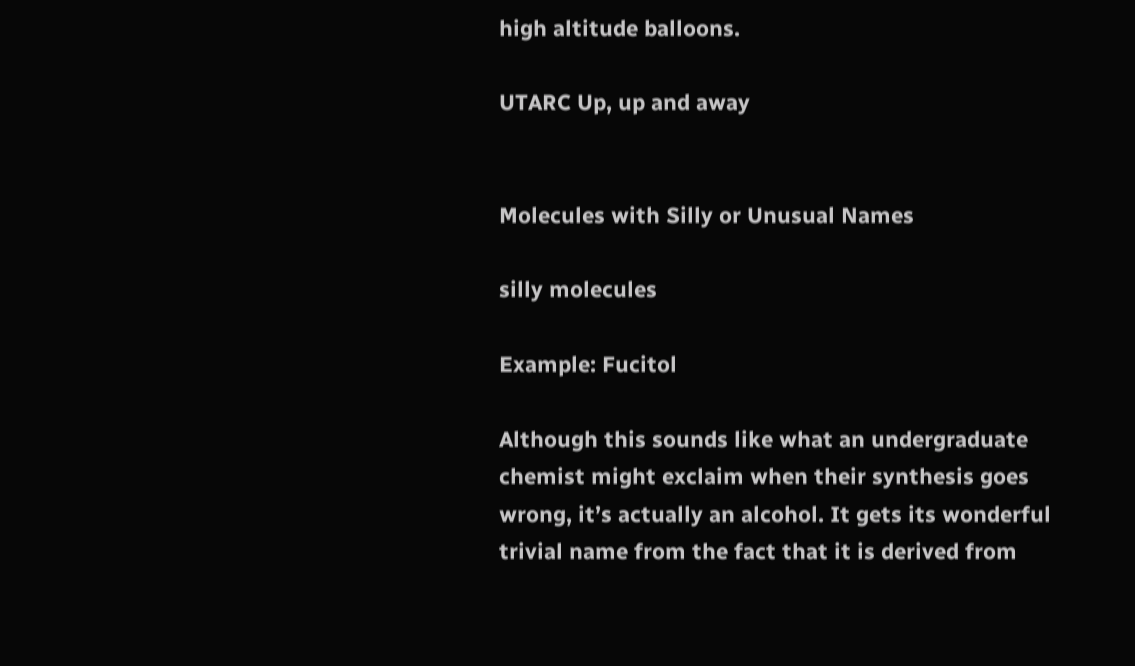high altitude balloons.

UTARC Up, up and away


Molecules with Silly or Unusual Names

silly molecules

Example: Fucitol

Although this sounds like what an undergraduate
chemist might exclaim when their synthesis goes
wrong, it’s actually an alcohol. It gets its wonderful
trivial name from the fact that it is derived from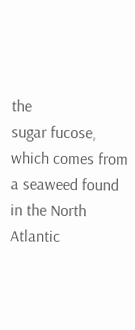the
sugar fucose, which comes from a seaweed found
in the North Atlantic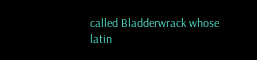called Bladderwrack whose
latin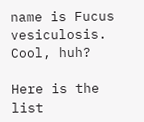name is Fucus vesiculosis. Cool, huh?

Here is the list